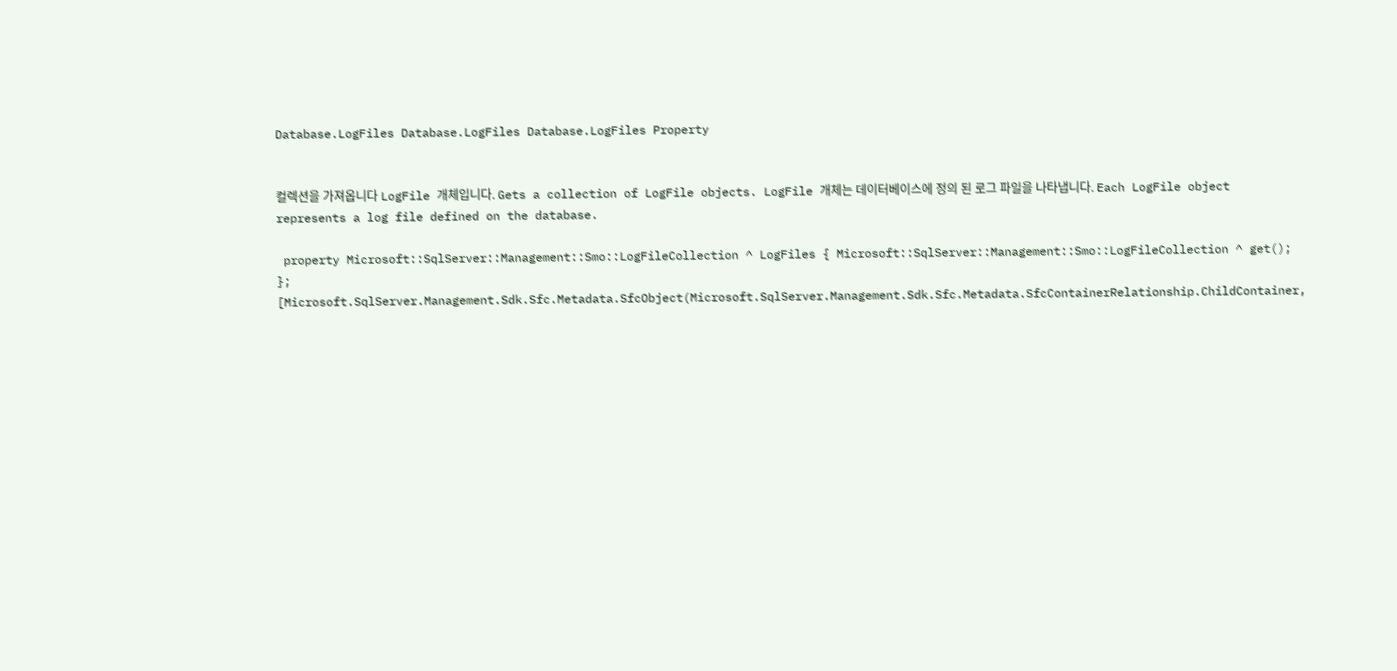Database.LogFiles Database.LogFiles Database.LogFiles Property


컬렉션을 가져옵니다 LogFile 개체입니다. Gets a collection of LogFile objects. LogFile 개체는 데이터베이스에 정의 된 로그 파일을 나타냅니다. Each LogFile object represents a log file defined on the database.

 property Microsoft::SqlServer::Management::Smo::LogFileCollection ^ LogFiles { Microsoft::SqlServer::Management::Smo::LogFileCollection ^ get(); };
[Microsoft.SqlServer.Management.Sdk.Sfc.Metadata.SfcObject(Microsoft.SqlServer.Management.Sdk.Sfc.Metadata.SfcContainerRelationship.ChildContainer,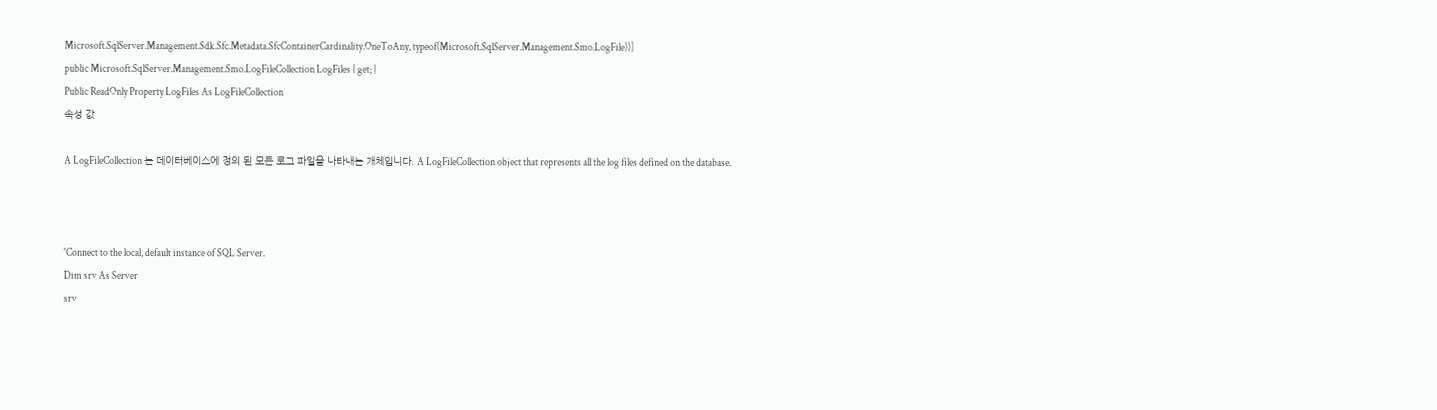Microsoft.SqlServer.Management.Sdk.Sfc.Metadata.SfcContainerCardinality.OneToAny, typeof(Microsoft.SqlServer.Management.Smo.LogFile))]
public Microsoft.SqlServer.Management.Smo.LogFileCollection LogFiles { get; }
Public ReadOnly Property LogFiles As LogFileCollection
속성 값

A LogFileCollection 는 데이터베이스에 정의 된 모든 로그 파일을 나타내는 개체입니다. A LogFileCollection object that represents all the log files defined on the database.



'Connect to the local, default instance of SQL Server.
Dim srv As Server
srv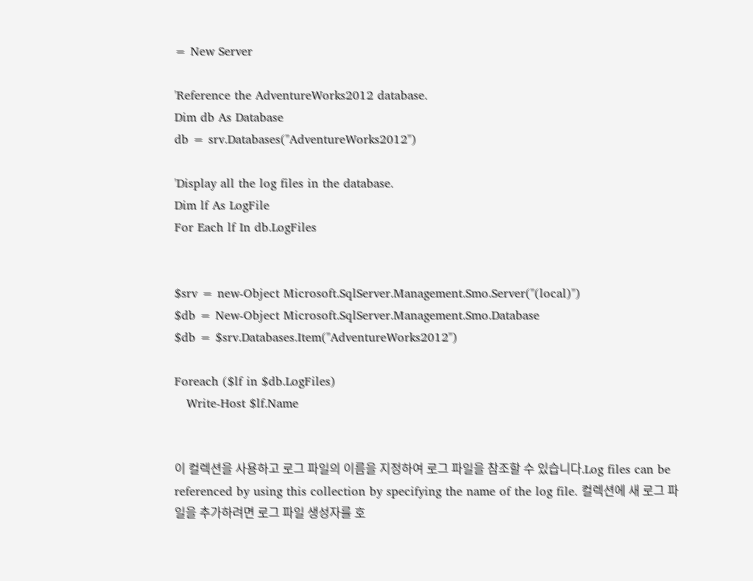= New Server

'Reference the AdventureWorks2012 database.
Dim db As Database
db = srv.Databases("AdventureWorks2012")

'Display all the log files in the database.
Dim lf As LogFile
For Each lf In db.LogFiles


$srv = new-Object Microsoft.SqlServer.Management.Smo.Server("(local)")
$db = New-Object Microsoft.SqlServer.Management.Smo.Database
$db = $srv.Databases.Item("AdventureWorks2012")

Foreach ($lf in $db.LogFiles)
   Write-Host $lf.Name


이 컬렉션을 사용하고 로그 파일의 이름을 지정하여 로그 파일을 참조할 수 있습니다.Log files can be referenced by using this collection by specifying the name of the log file. 컬렉션에 새 로그 파일을 추가하려면 로그 파일 생성자를 호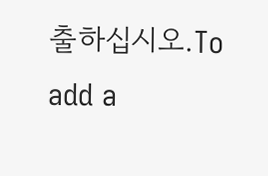출하십시오.To add a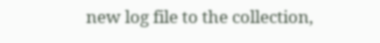new log file to the collection,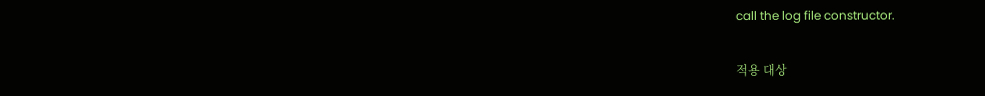call the log file constructor.

적용 대상